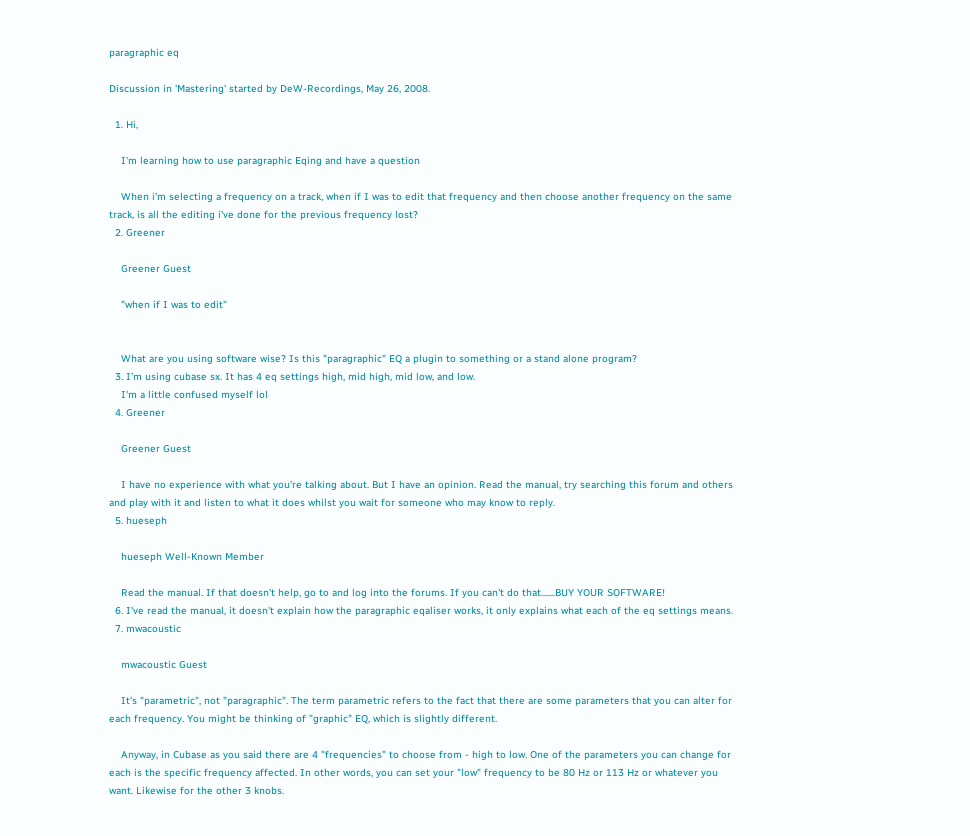paragraphic eq

Discussion in 'Mastering' started by DeW-Recordings, May 26, 2008.

  1. Hi,

    I'm learning how to use paragraphic Eqing and have a question

    When i'm selecting a frequency on a track, when if I was to edit that frequency and then choose another frequency on the same track, is all the editing i've done for the previous frequency lost?
  2. Greener

    Greener Guest

    "when if I was to edit"


    What are you using software wise? Is this "paragraphic" EQ a plugin to something or a stand alone program?
  3. I'm using cubase sx. It has 4 eq settings high, mid high, mid low, and low.
    I'm a little confused myself lol
  4. Greener

    Greener Guest

    I have no experience with what you're talking about. But I have an opinion. Read the manual, try searching this forum and others and play with it and listen to what it does whilst you wait for someone who may know to reply.
  5. hueseph

    hueseph Well-Known Member

    Read the manual. If that doesn't help, go to and log into the forums. If you can't do that.......BUY YOUR SOFTWARE!
  6. I've read the manual, it doesn't explain how the paragraphic eqaliser works, it only explains what each of the eq settings means.
  7. mwacoustic

    mwacoustic Guest

    It's "parametric", not "paragraphic". The term parametric refers to the fact that there are some parameters that you can alter for each frequency. You might be thinking of "graphic" EQ, which is slightly different.

    Anyway, in Cubase as you said there are 4 "frequencies" to choose from - high to low. One of the parameters you can change for each is the specific frequency affected. In other words, you can set your "low" frequency to be 80 Hz or 113 Hz or whatever you want. Likewise for the other 3 knobs.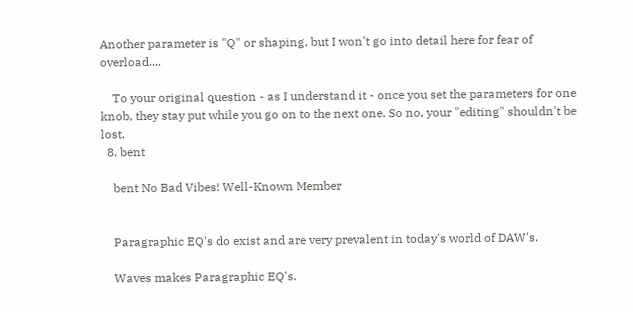Another parameter is "Q" or shaping, but I won't go into detail here for fear of overload....

    To your original question - as I understand it - once you set the parameters for one knob, they stay put while you go on to the next one. So no, your "editing" shouldn't be lost.
  8. bent

    bent No Bad Vibes! Well-Known Member


    Paragraphic EQ's do exist and are very prevalent in today's world of DAW's.

    Waves makes Paragraphic EQ's.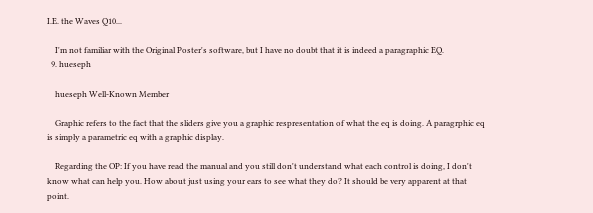I.E. the Waves Q10...

    I'm not familiar with the Original Poster's software, but I have no doubt that it is indeed a paragraphic EQ.
  9. hueseph

    hueseph Well-Known Member

    Graphic refers to the fact that the sliders give you a graphic respresentation of what the eq is doing. A paragrphic eq is simply a parametric eq with a graphic display.

    Regarding the OP: If you have read the manual and you still don't understand what each control is doing, I don't know what can help you. How about just using your ears to see what they do? It should be very apparent at that point.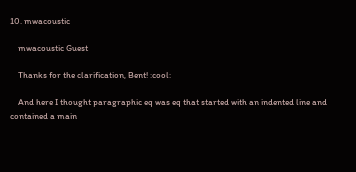10. mwacoustic

    mwacoustic Guest

    Thanks for the clarification, Bent! :cool:

    And here I thought paragraphic eq was eq that started with an indented line and contained a main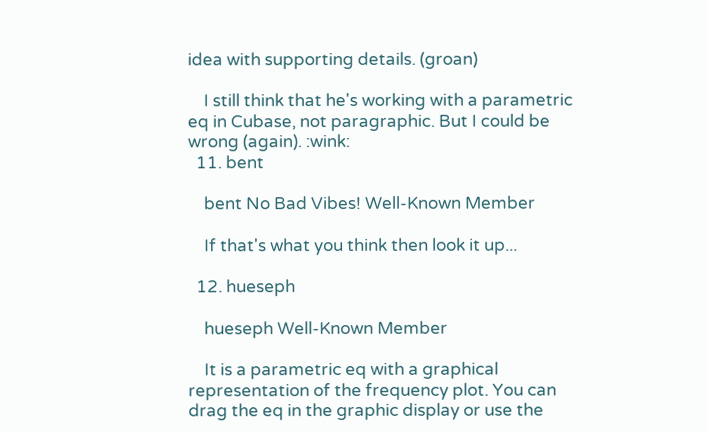idea with supporting details. (groan)

    I still think that he's working with a parametric eq in Cubase, not paragraphic. But I could be wrong (again). :wink:
  11. bent

    bent No Bad Vibes! Well-Known Member

    If that's what you think then look it up...

  12. hueseph

    hueseph Well-Known Member

    It is a parametric eq with a graphical representation of the frequency plot. You can drag the eq in the graphic display or use the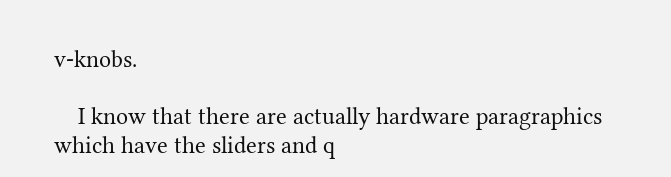v-knobs.

    I know that there are actually hardware paragraphics which have the sliders and q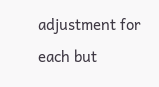adjustment for each but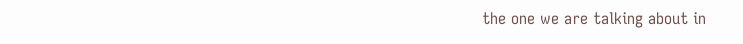the one we are talking about in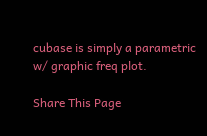cubase is simply a parametric w/ graphic freq plot.

Share This Page